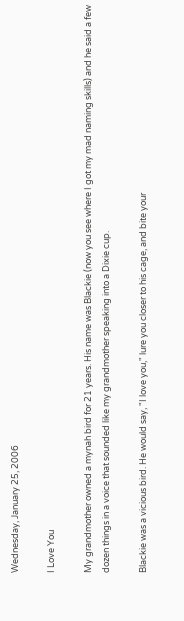Wednesday, January 25, 2006

I Love You

My grandmother owned a mynah bird for 21 years. His name was Blackie (now you see where I got my mad naming skills) and he said a few dozen things in a voice that sounded like my grandmother speaking into a Dixie cup.

Blackie was a vicious bird. He would say, "I love you," lure you closer to his cage, and bite your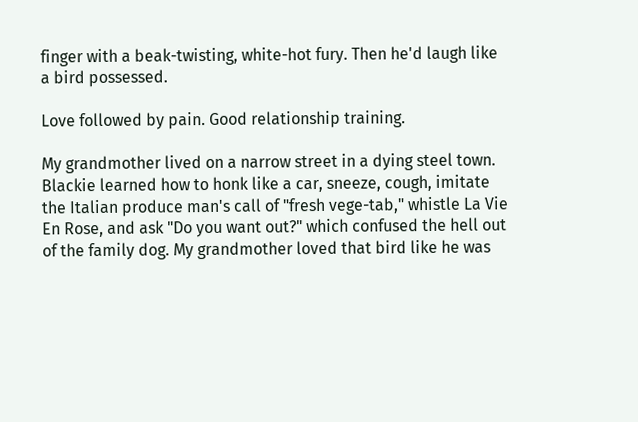finger with a beak-twisting, white-hot fury. Then he'd laugh like a bird possessed.

Love followed by pain. Good relationship training.

My grandmother lived on a narrow street in a dying steel town. Blackie learned how to honk like a car, sneeze, cough, imitate the Italian produce man's call of "fresh vege-tab," whistle La Vie En Rose, and ask "Do you want out?" which confused the hell out of the family dog. My grandmother loved that bird like he was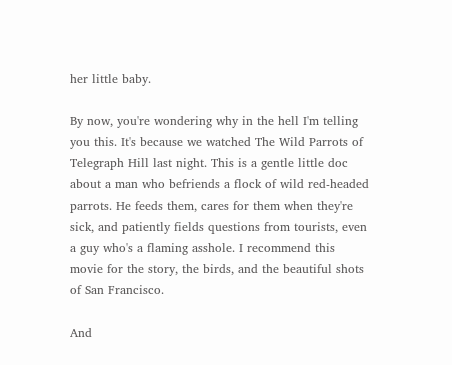her little baby.

By now, you're wondering why in the hell I'm telling you this. It's because we watched The Wild Parrots of Telegraph Hill last night. This is a gentle little doc about a man who befriends a flock of wild red-headed parrots. He feeds them, cares for them when they're sick, and patiently fields questions from tourists, even a guy who's a flaming asshole. I recommend this movie for the story, the birds, and the beautiful shots of San Francisco.

And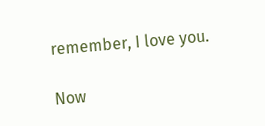remember, I love you.

Now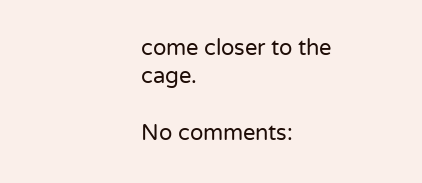come closer to the cage.

No comments: